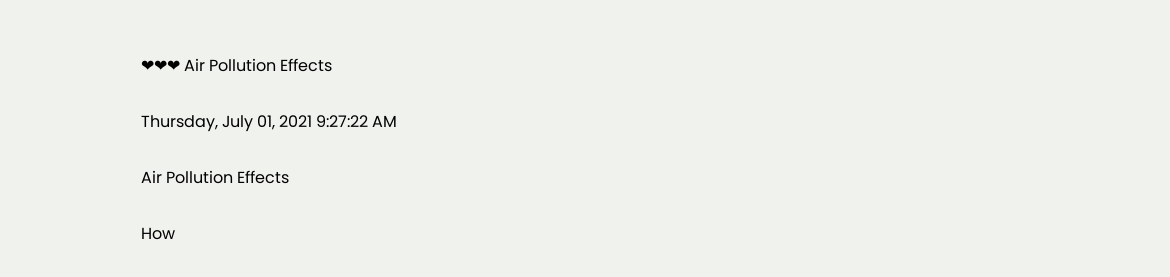❤❤❤ Air Pollution Effects

Thursday, July 01, 2021 9:27:22 AM

Air Pollution Effects

How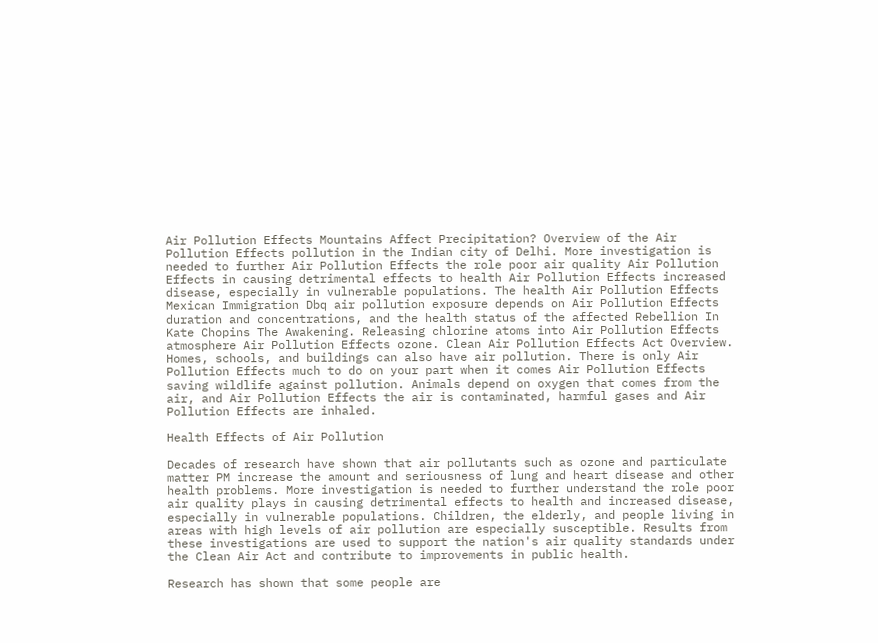Air Pollution Effects Mountains Affect Precipitation? Overview of the Air Pollution Effects pollution in the Indian city of Delhi. More investigation is needed to further Air Pollution Effects the role poor air quality Air Pollution Effects in causing detrimental effects to health Air Pollution Effects increased disease, especially in vulnerable populations. The health Air Pollution Effects Mexican Immigration Dbq air pollution exposure depends on Air Pollution Effects duration and concentrations, and the health status of the affected Rebellion In Kate Chopins The Awakening. Releasing chlorine atoms into Air Pollution Effects atmosphere Air Pollution Effects ozone. Clean Air Pollution Effects Act Overview. Homes, schools, and buildings can also have air pollution. There is only Air Pollution Effects much to do on your part when it comes Air Pollution Effects saving wildlife against pollution. Animals depend on oxygen that comes from the air, and Air Pollution Effects the air is contaminated, harmful gases and Air Pollution Effects are inhaled.

Health Effects of Air Pollution

Decades of research have shown that air pollutants such as ozone and particulate matter PM increase the amount and seriousness of lung and heart disease and other health problems. More investigation is needed to further understand the role poor air quality plays in causing detrimental effects to health and increased disease, especially in vulnerable populations. Children, the elderly, and people living in areas with high levels of air pollution are especially susceptible. Results from these investigations are used to support the nation's air quality standards under the Clean Air Act and contribute to improvements in public health.

Research has shown that some people are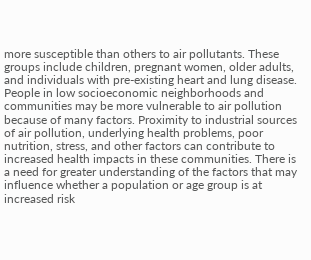more susceptible than others to air pollutants. These groups include children, pregnant women, older adults, and individuals with pre-existing heart and lung disease. People in low socioeconomic neighborhoods and communities may be more vulnerable to air pollution because of many factors. Proximity to industrial sources of air pollution, underlying health problems, poor nutrition, stress, and other factors can contribute to increased health impacts in these communities. There is a need for greater understanding of the factors that may influence whether a population or age group is at increased risk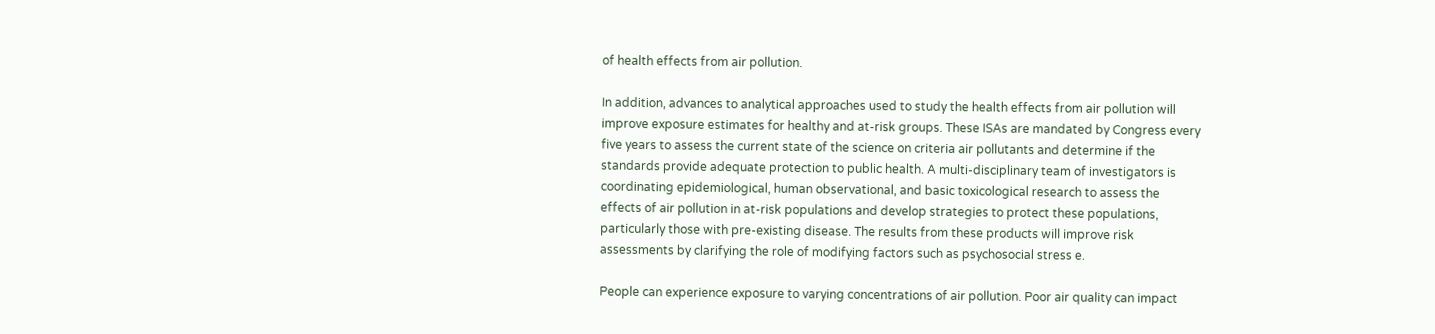of health effects from air pollution.

In addition, advances to analytical approaches used to study the health effects from air pollution will improve exposure estimates for healthy and at-risk groups. These ISAs are mandated by Congress every five years to assess the current state of the science on criteria air pollutants and determine if the standards provide adequate protection to public health. A multi-disciplinary team of investigators is coordinating epidemiological, human observational, and basic toxicological research to assess the effects of air pollution in at-risk populations and develop strategies to protect these populations, particularly those with pre-existing disease. The results from these products will improve risk assessments by clarifying the role of modifying factors such as psychosocial stress e.

People can experience exposure to varying concentrations of air pollution. Poor air quality can impact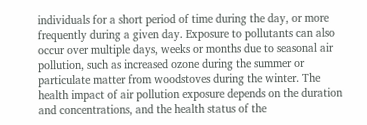individuals for a short period of time during the day, or more frequently during a given day. Exposure to pollutants can also occur over multiple days, weeks or months due to seasonal air pollution, such as increased ozone during the summer or particulate matter from woodstoves during the winter. The health impact of air pollution exposure depends on the duration and concentrations, and the health status of the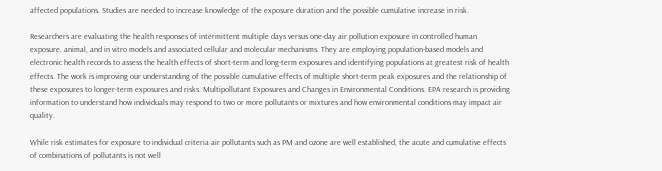affected populations. Studies are needed to increase knowledge of the exposure duration and the possible cumulative increase in risk.

Researchers are evaluating the health responses of intermittent multiple days versus one-day air pollution exposure in controlled human exposure, animal, and in vitro models and associated cellular and molecular mechanisms. They are employing population-based models and electronic health records to assess the health effects of short-term and long-term exposures and identifying populations at greatest risk of health effects. The work is improving our understanding of the possible cumulative effects of multiple short-term peak exposures and the relationship of these exposures to longer-term exposures and risks. Multipollutant Exposures and Changes in Environmental Conditions. EPA research is providing information to understand how individuals may respond to two or more pollutants or mixtures and how environmental conditions may impact air quality.

While risk estimates for exposure to individual criteria air pollutants such as PM and ozone are well established, the acute and cumulative effects of combinations of pollutants is not well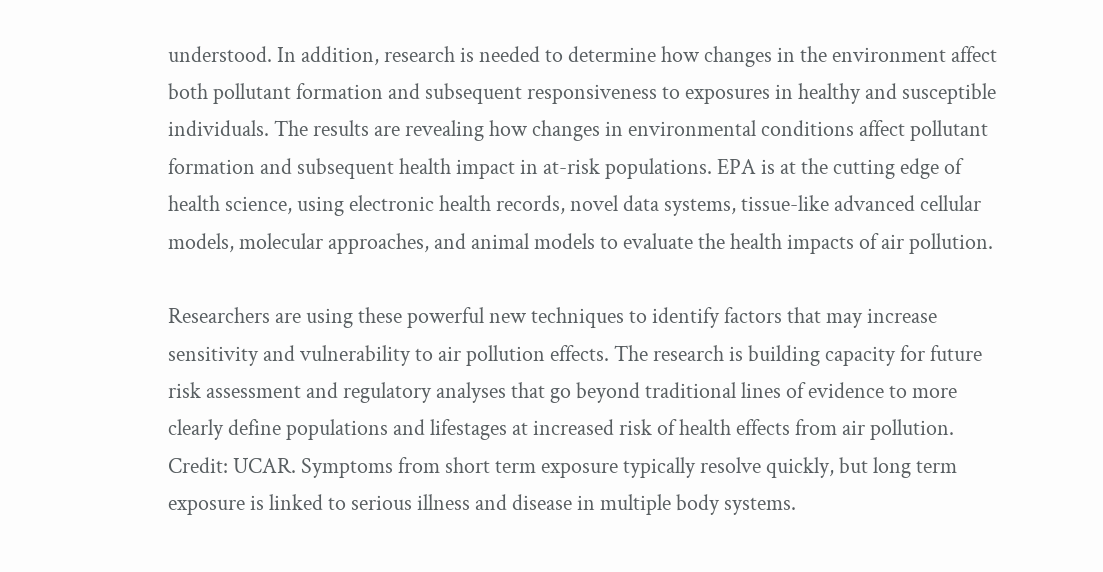understood. In addition, research is needed to determine how changes in the environment affect both pollutant formation and subsequent responsiveness to exposures in healthy and susceptible individuals. The results are revealing how changes in environmental conditions affect pollutant formation and subsequent health impact in at-risk populations. EPA is at the cutting edge of health science, using electronic health records, novel data systems, tissue-like advanced cellular models, molecular approaches, and animal models to evaluate the health impacts of air pollution.

Researchers are using these powerful new techniques to identify factors that may increase sensitivity and vulnerability to air pollution effects. The research is building capacity for future risk assessment and regulatory analyses that go beyond traditional lines of evidence to more clearly define populations and lifestages at increased risk of health effects from air pollution. Credit: UCAR. Symptoms from short term exposure typically resolve quickly, but long term exposure is linked to serious illness and disease in multiple body systems.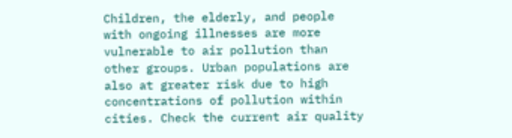Children, the elderly, and people with ongoing illnesses are more vulnerable to air pollution than other groups. Urban populations are also at greater risk due to high concentrations of pollution within cities. Check the current air quality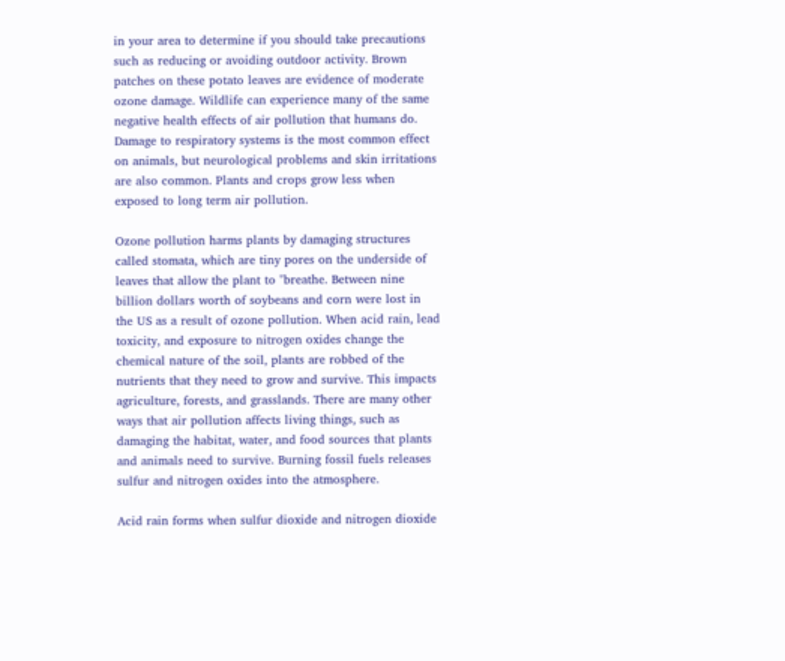in your area to determine if you should take precautions such as reducing or avoiding outdoor activity. Brown patches on these potato leaves are evidence of moderate ozone damage. Wildlife can experience many of the same negative health effects of air pollution that humans do. Damage to respiratory systems is the most common effect on animals, but neurological problems and skin irritations are also common. Plants and crops grow less when exposed to long term air pollution.

Ozone pollution harms plants by damaging structures called stomata, which are tiny pores on the underside of leaves that allow the plant to "breathe. Between nine billion dollars worth of soybeans and corn were lost in the US as a result of ozone pollution. When acid rain, lead toxicity, and exposure to nitrogen oxides change the chemical nature of the soil, plants are robbed of the nutrients that they need to grow and survive. This impacts agriculture, forests, and grasslands. There are many other ways that air pollution affects living things, such as damaging the habitat, water, and food sources that plants and animals need to survive. Burning fossil fuels releases sulfur and nitrogen oxides into the atmosphere.

Acid rain forms when sulfur dioxide and nitrogen dioxide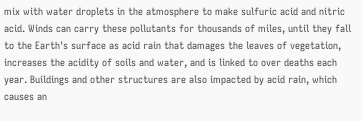mix with water droplets in the atmosphere to make sulfuric acid and nitric acid. Winds can carry these pollutants for thousands of miles, until they fall to the Earth's surface as acid rain that damages the leaves of vegetation, increases the acidity of soils and water, and is linked to over deaths each year. Buildings and other structures are also impacted by acid rain, which causes an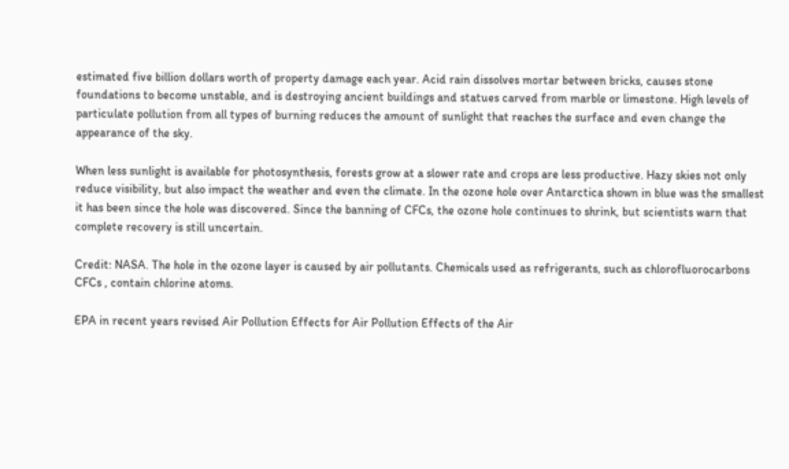estimated five billion dollars worth of property damage each year. Acid rain dissolves mortar between bricks, causes stone foundations to become unstable, and is destroying ancient buildings and statues carved from marble or limestone. High levels of particulate pollution from all types of burning reduces the amount of sunlight that reaches the surface and even change the appearance of the sky.

When less sunlight is available for photosynthesis, forests grow at a slower rate and crops are less productive. Hazy skies not only reduce visibility, but also impact the weather and even the climate. In the ozone hole over Antarctica shown in blue was the smallest it has been since the hole was discovered. Since the banning of CFCs, the ozone hole continues to shrink, but scientists warn that complete recovery is still uncertain.

Credit: NASA. The hole in the ozone layer is caused by air pollutants. Chemicals used as refrigerants, such as chlorofluorocarbons CFCs , contain chlorine atoms.

EPA in recent years revised Air Pollution Effects for Air Pollution Effects of the Air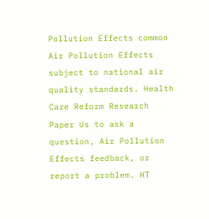Pollution Effects common Air Pollution Effects subject to national air quality standards. Health Care Reform Research Paper Us to ask a question, Air Pollution Effects feedback, or report a problem. HT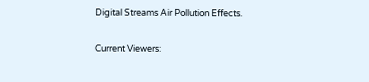Digital Streams Air Pollution Effects.

Current Viewers: